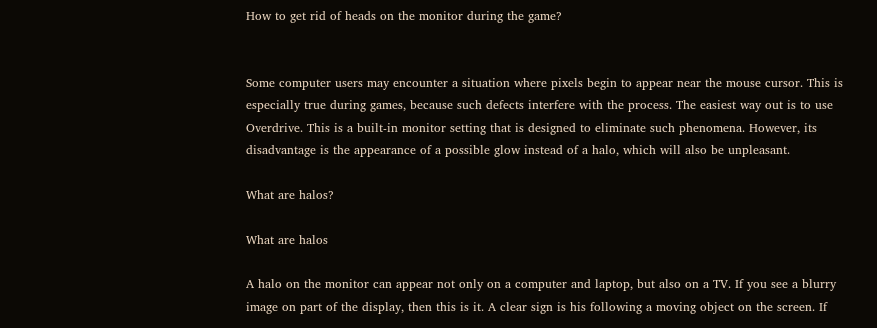How to get rid of heads on the monitor during the game?


Some computer users may encounter a situation where pixels begin to appear near the mouse cursor. This is especially true during games, because such defects interfere with the process. The easiest way out is to use Overdrive. This is a built-in monitor setting that is designed to eliminate such phenomena. However, its disadvantage is the appearance of a possible glow instead of a halo, which will also be unpleasant.

What are halos?

What are halos

A halo on the monitor can appear not only on a computer and laptop, but also on a TV. If you see a blurry image on part of the display, then this is it. A clear sign is his following a moving object on the screen. If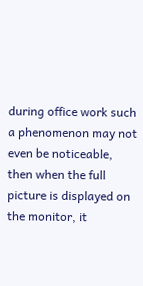during office work such a phenomenon may not even be noticeable, then when the full picture is displayed on the monitor, it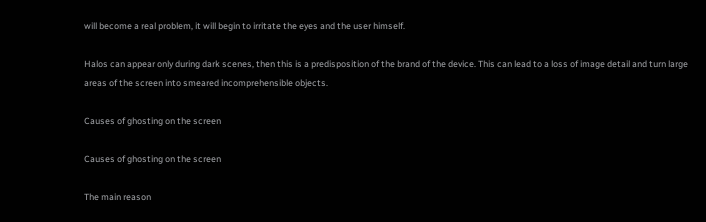will become a real problem, it will begin to irritate the eyes and the user himself.

Halos can appear only during dark scenes, then this is a predisposition of the brand of the device. This can lead to a loss of image detail and turn large areas of the screen into smeared incomprehensible objects.

Causes of ghosting on the screen

Causes of ghosting on the screen

The main reason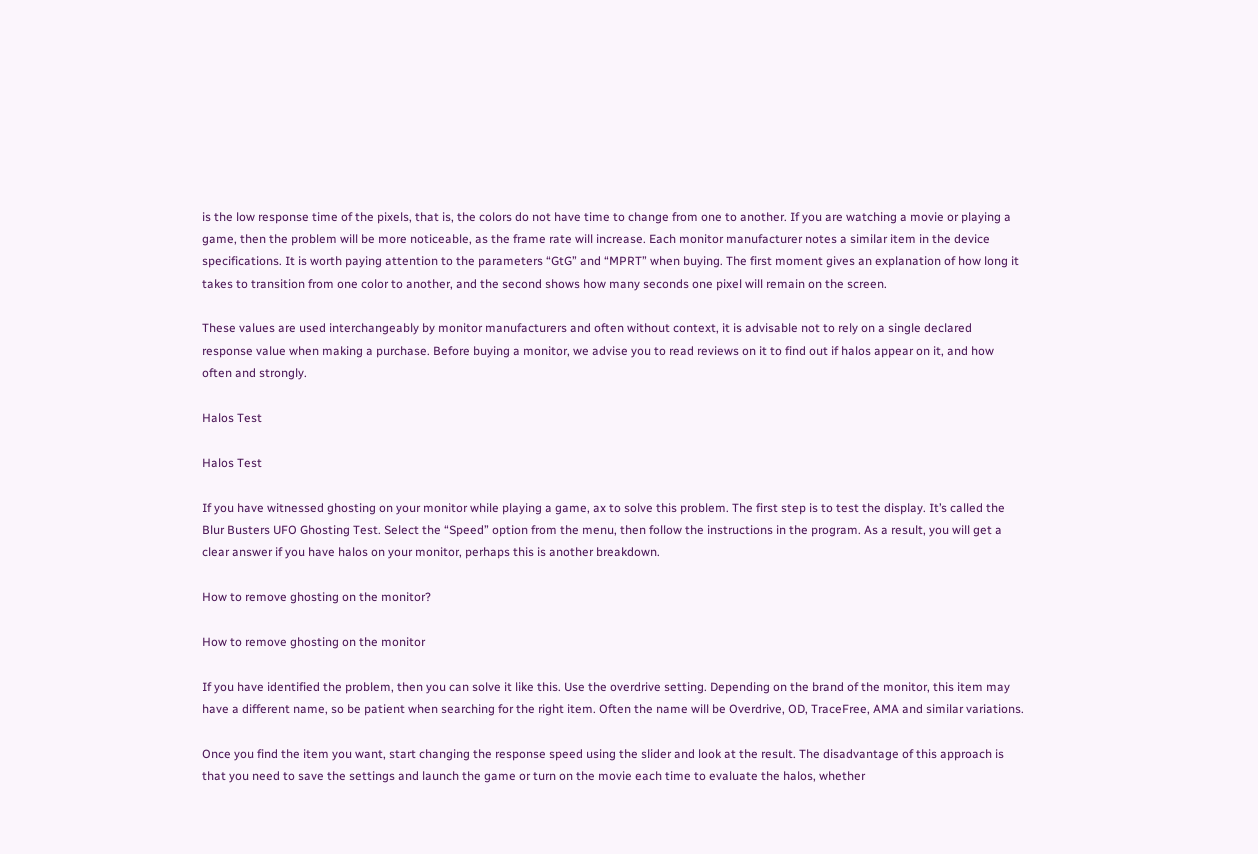is the low response time of the pixels, that is, the colors do not have time to change from one to another. If you are watching a movie or playing a game, then the problem will be more noticeable, as the frame rate will increase. Each monitor manufacturer notes a similar item in the device specifications. It is worth paying attention to the parameters “GtG” and “MPRT” when buying. The first moment gives an explanation of how long it takes to transition from one color to another, and the second shows how many seconds one pixel will remain on the screen.

These values are used interchangeably by monitor manufacturers and often without context, it is advisable not to rely on a single declared response value when making a purchase. Before buying a monitor, we advise you to read reviews on it to find out if halos appear on it, and how often and strongly.

Halos Test

Halos Test

If you have witnessed ghosting on your monitor while playing a game, ax to solve this problem. The first step is to test the display. It’s called the Blur Busters UFO Ghosting Test. Select the “Speed” option from the menu, then follow the instructions in the program. As a result, you will get a clear answer if you have halos on your monitor, perhaps this is another breakdown.

How to remove ghosting on the monitor?

How to remove ghosting on the monitor

If you have identified the problem, then you can solve it like this. Use the overdrive setting. Depending on the brand of the monitor, this item may have a different name, so be patient when searching for the right item. Often the name will be Overdrive, OD, TraceFree, AMA and similar variations.

Once you find the item you want, start changing the response speed using the slider and look at the result. The disadvantage of this approach is that you need to save the settings and launch the game or turn on the movie each time to evaluate the halos, whether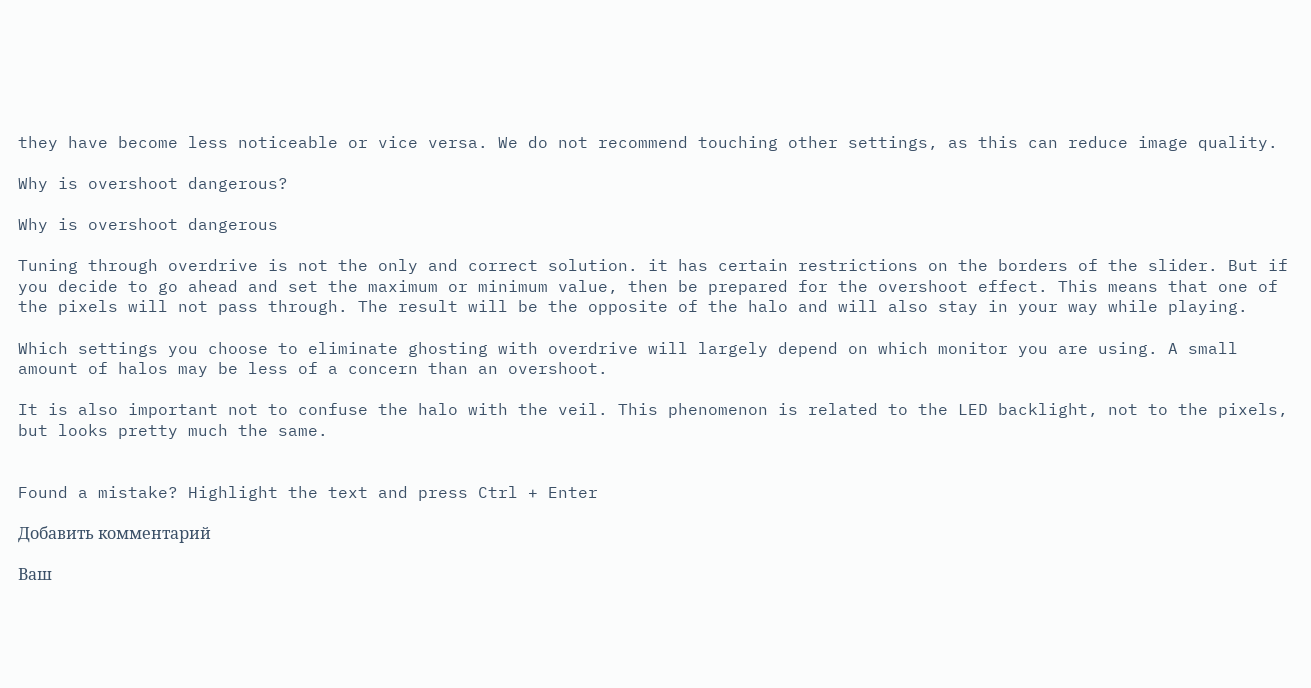they have become less noticeable or vice versa. We do not recommend touching other settings, as this can reduce image quality.

Why is overshoot dangerous?

Why is overshoot dangerous

Tuning through overdrive is not the only and correct solution. it has certain restrictions on the borders of the slider. But if you decide to go ahead and set the maximum or minimum value, then be prepared for the overshoot effect. This means that one of the pixels will not pass through. The result will be the opposite of the halo and will also stay in your way while playing.

Which settings you choose to eliminate ghosting with overdrive will largely depend on which monitor you are using. A small amount of halos may be less of a concern than an overshoot.

It is also important not to confuse the halo with the veil. This phenomenon is related to the LED backlight, not to the pixels, but looks pretty much the same.


Found a mistake? Highlight the text and press Ctrl + Enter

Добавить комментарий

Ваш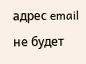адрес email не будет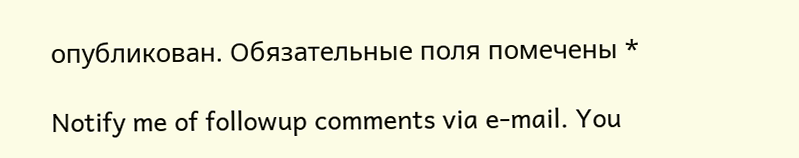опубликован. Обязательные поля помечены *

Notify me of followup comments via e-mail. You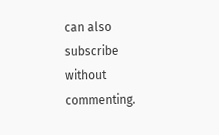can also subscribe without commenting.